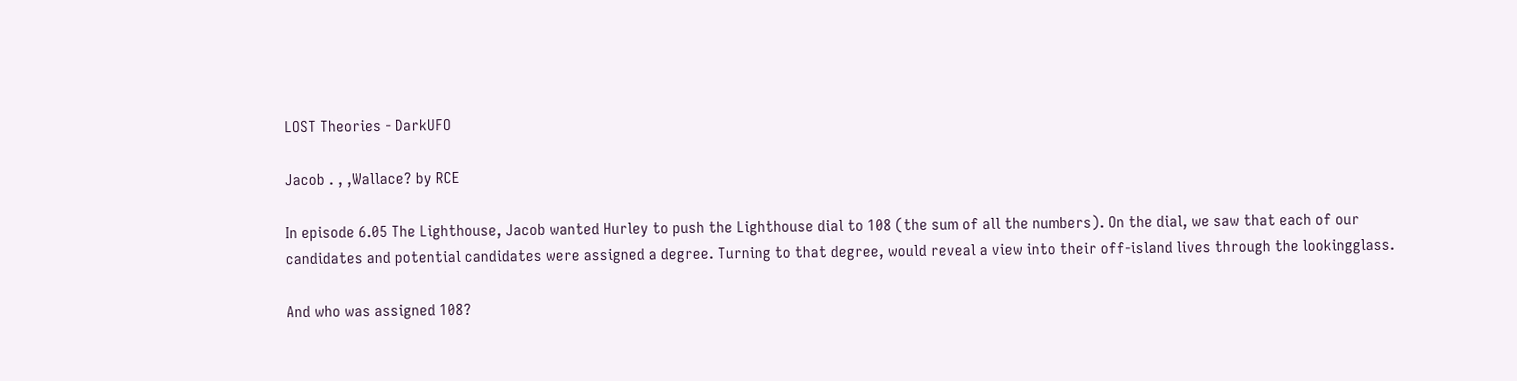LOST Theories - DarkUFO

Jacob . , ,Wallace? by RCE

In episode 6.05 The Lighthouse, Jacob wanted Hurley to push the Lighthouse dial to 108 (the sum of all the numbers). On the dial, we saw that each of our candidates and potential candidates were assigned a degree. Turning to that degree, would reveal a view into their off-island lives through the lookingglass.

And who was assigned 108?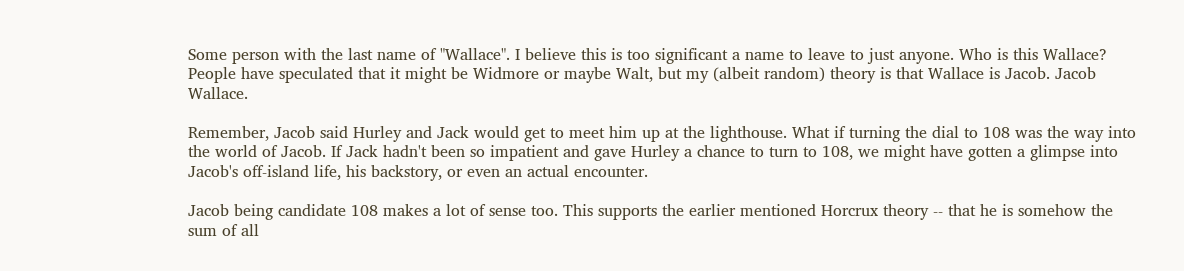Some person with the last name of "Wallace". I believe this is too significant a name to leave to just anyone. Who is this Wallace? People have speculated that it might be Widmore or maybe Walt, but my (albeit random) theory is that Wallace is Jacob. Jacob Wallace.

Remember, Jacob said Hurley and Jack would get to meet him up at the lighthouse. What if turning the dial to 108 was the way into the world of Jacob. If Jack hadn't been so impatient and gave Hurley a chance to turn to 108, we might have gotten a glimpse into Jacob's off-island life, his backstory, or even an actual encounter.

Jacob being candidate 108 makes a lot of sense too. This supports the earlier mentioned Horcrux theory -- that he is somehow the sum of all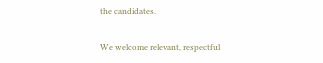the candidates.

We welcome relevant, respectful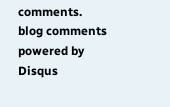comments.
blog comments powered by Disqus